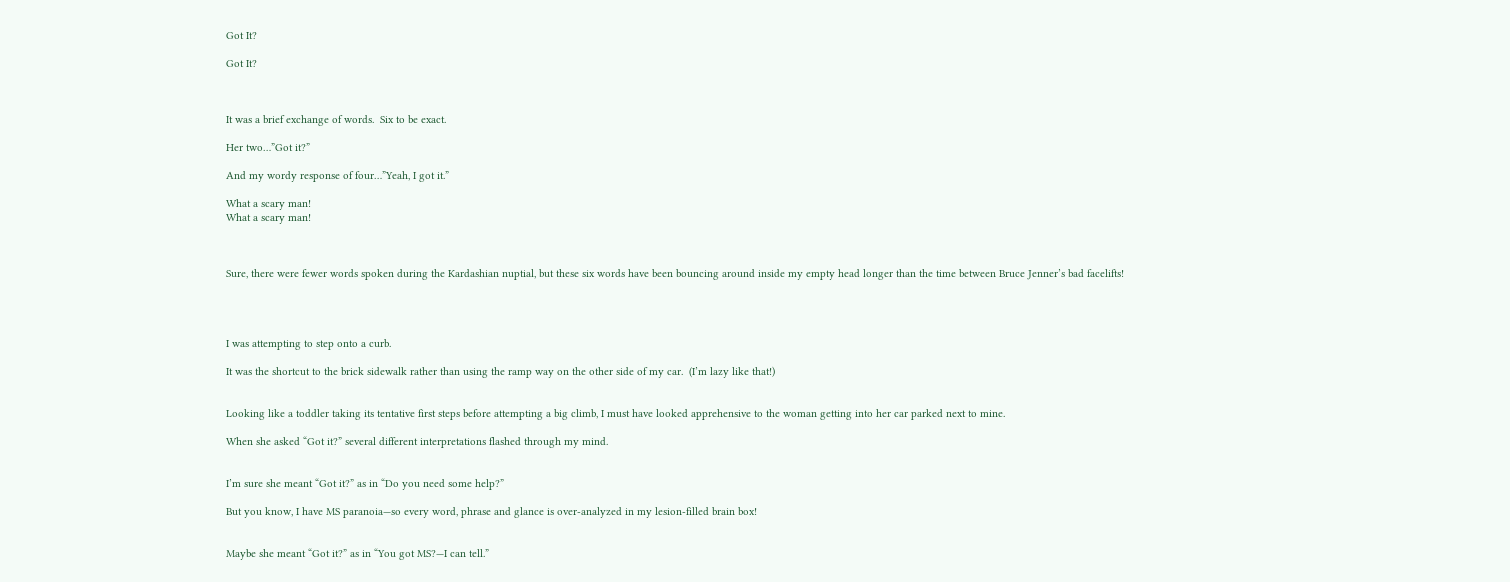Got It?

Got It?



It was a brief exchange of words.  Six to be exact.

Her two…”Got it?”

And my wordy response of four…”Yeah, I got it.”

What a scary man!
What a scary man!



Sure, there were fewer words spoken during the Kardashian nuptial, but these six words have been bouncing around inside my empty head longer than the time between Bruce Jenner’s bad facelifts!




I was attempting to step onto a curb.

It was the shortcut to the brick sidewalk rather than using the ramp way on the other side of my car.  (I’m lazy like that!)


Looking like a toddler taking its tentative first steps before attempting a big climb, I must have looked apprehensive to the woman getting into her car parked next to mine.

When she asked “Got it?” several different interpretations flashed through my mind.


I’m sure she meant “Got it?” as in “Do you need some help?”

But you know, I have MS paranoia—so every word, phrase and glance is over-analyzed in my lesion-filled brain box!


Maybe she meant “Got it?” as in “You got MS?—I can tell.”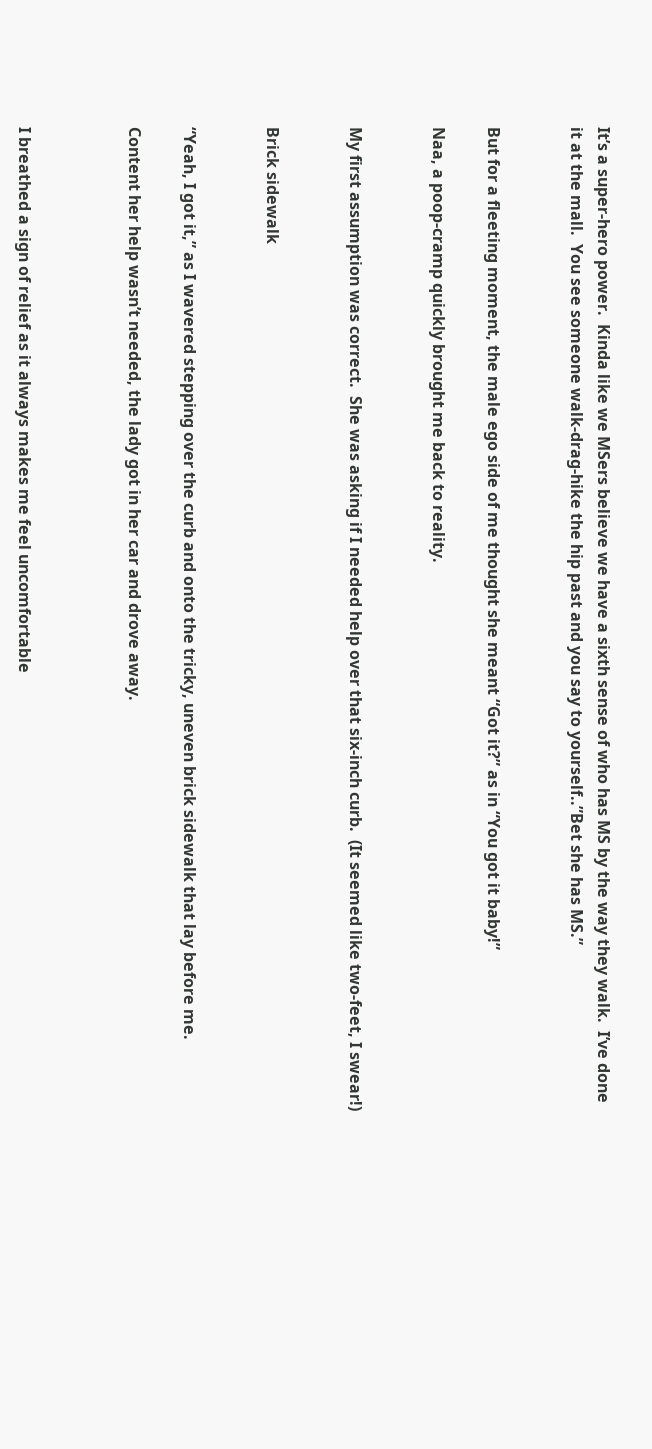It’s a super-hero power.  Kinda like we MSers believe we have a sixth sense of who has MS by the way they walk.  I’ve done it at the mall.  You see someone walk-drag-hike the hip past and you say to yourself..”Bet she has MS.”


But for a fleeting moment, the male ego side of me thought she meant “Got it?” as in “You got it baby!”

Naa, a poop-cramp quickly brought me back to reality.


My first assumption was correct.  She was asking if I needed help over that six-inch curb.  (It seemed like two-feet, I swear!)


Brick sidewalk


“Yeah, I got it,” as I wavered stepping over the curb and onto the tricky, uneven brick sidewalk that lay before me.

Content her help wasn’t needed, the lady got in her car and drove away.



I breathed a sign of relief as it always makes me feel uncomfortable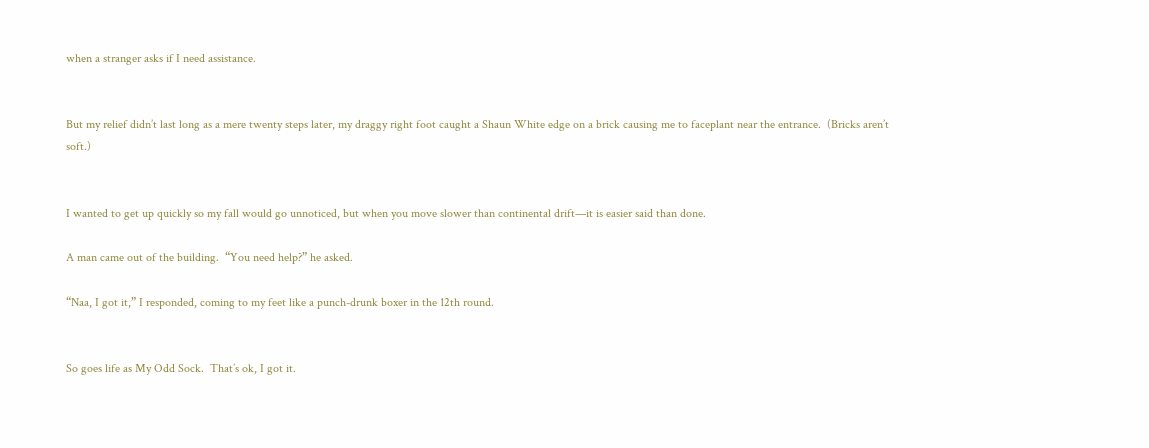when a stranger asks if I need assistance.


But my relief didn’t last long as a mere twenty steps later, my draggy right foot caught a Shaun White edge on a brick causing me to faceplant near the entrance.  (Bricks aren’t soft.)


I wanted to get up quickly so my fall would go unnoticed, but when you move slower than continental drift—it is easier said than done.

A man came out of the building.  “You need help?” he asked.

“Naa, I got it,” I responded, coming to my feet like a punch-drunk boxer in the 12th round.


So goes life as My Odd Sock.  That’s ok, I got it.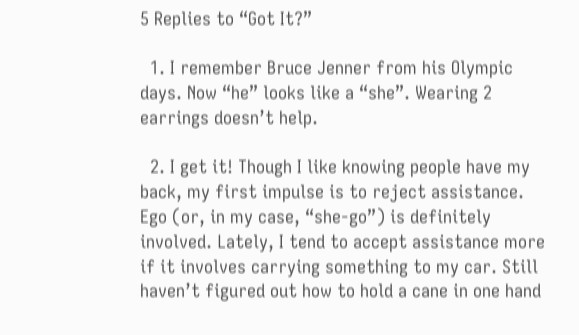5 Replies to “Got It?”

  1. I remember Bruce Jenner from his Olympic days. Now “he” looks like a “she”. Wearing 2 earrings doesn’t help.

  2. I get it! Though I like knowing people have my back, my first impulse is to reject assistance. Ego (or, in my case, “she-go”) is definitely involved. Lately, I tend to accept assistance more if it involves carrying something to my car. Still haven’t figured out how to hold a cane in one hand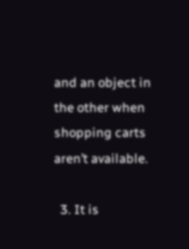and an object in the other when shopping carts aren’t available.

  3. It is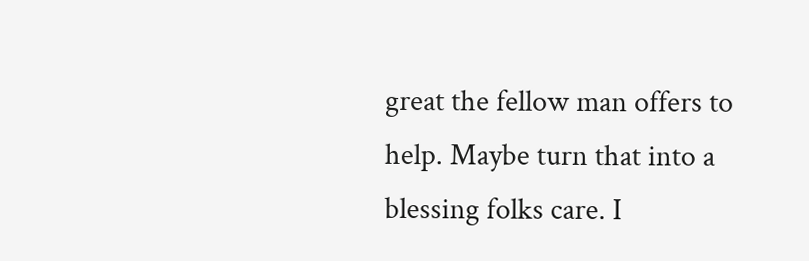great the fellow man offers to help. Maybe turn that into a blessing folks care. I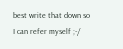best write that down so I can refer myself ;-/